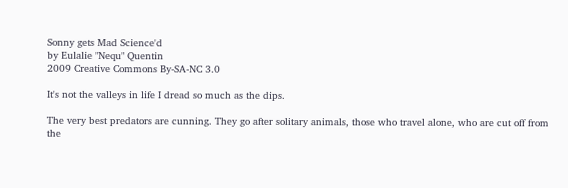Sonny gets Mad Science'd
by Eulalie "Nequ" Quentin
2009 Creative Commons By-SA-NC 3.0

It's not the valleys in life I dread so much as the dips.

The very best predators are cunning. They go after solitary animals, those who travel alone, who are cut off from the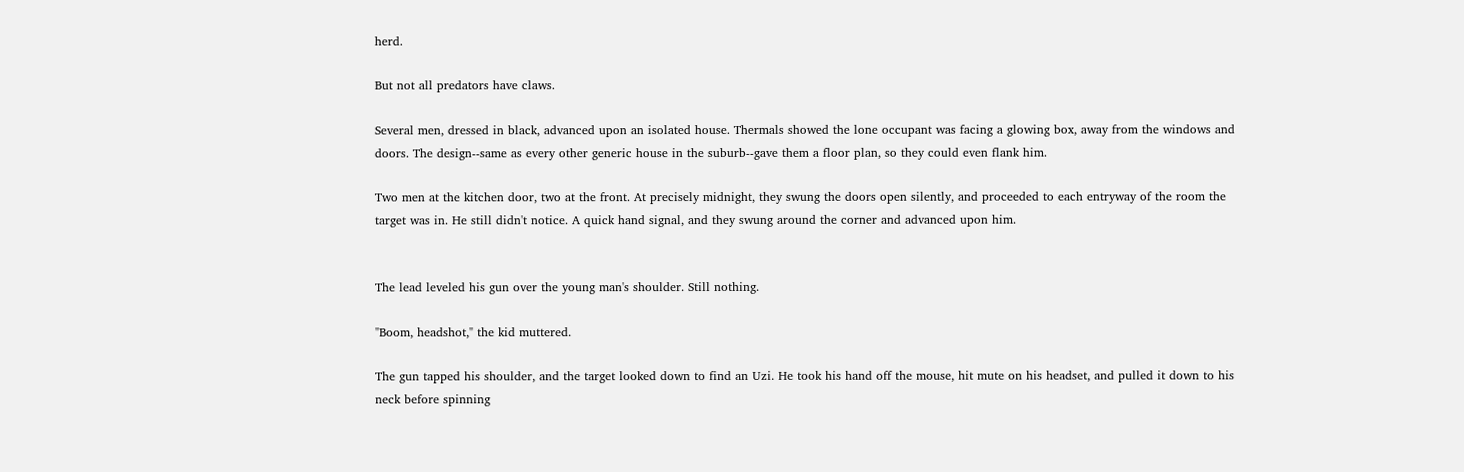herd.

But not all predators have claws.

Several men, dressed in black, advanced upon an isolated house. Thermals showed the lone occupant was facing a glowing box, away from the windows and doors. The design--same as every other generic house in the suburb--gave them a floor plan, so they could even flank him.

Two men at the kitchen door, two at the front. At precisely midnight, they swung the doors open silently, and proceeded to each entryway of the room the target was in. He still didn't notice. A quick hand signal, and they swung around the corner and advanced upon him.


The lead leveled his gun over the young man's shoulder. Still nothing.

"Boom, headshot," the kid muttered.

The gun tapped his shoulder, and the target looked down to find an Uzi. He took his hand off the mouse, hit mute on his headset, and pulled it down to his neck before spinning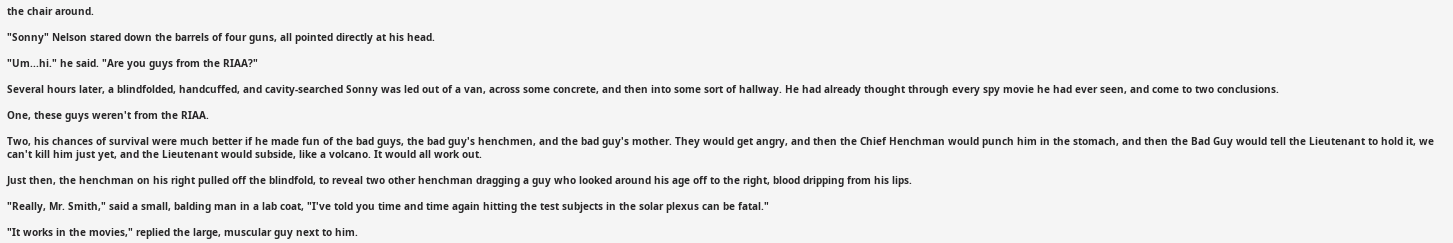the chair around.

"Sonny" Nelson stared down the barrels of four guns, all pointed directly at his head.

"Um...hi." he said. "Are you guys from the RIAA?"

Several hours later, a blindfolded, handcuffed, and cavity-searched Sonny was led out of a van, across some concrete, and then into some sort of hallway. He had already thought through every spy movie he had ever seen, and come to two conclusions.

One, these guys weren't from the RIAA.

Two, his chances of survival were much better if he made fun of the bad guys, the bad guy's henchmen, and the bad guy's mother. They would get angry, and then the Chief Henchman would punch him in the stomach, and then the Bad Guy would tell the Lieutenant to hold it, we can't kill him just yet, and the Lieutenant would subside, like a volcano. It would all work out.

Just then, the henchman on his right pulled off the blindfold, to reveal two other henchman dragging a guy who looked around his age off to the right, blood dripping from his lips.

"Really, Mr. Smith," said a small, balding man in a lab coat, "I've told you time and time again hitting the test subjects in the solar plexus can be fatal."

"It works in the movies," replied the large, muscular guy next to him.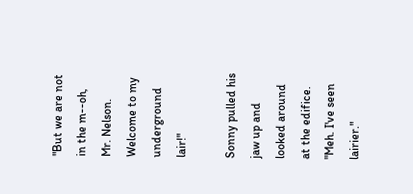"But we are not in the m--oh, Mr. Nelson. Welcome to my underground lair!"

Sonny pulled his jaw up and looked around at the edifice. "Meh. I've seen lairier."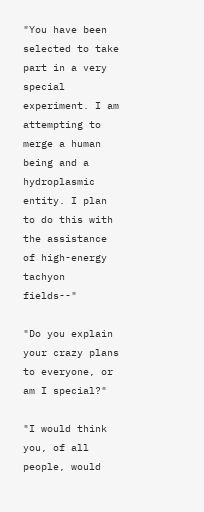"You have been selected to take part in a very special experiment. I am attempting to merge a human being and a hydroplasmic entity. I plan to do this with the assistance of high-energy tachyon fields--"

"Do you explain your crazy plans to everyone, or am I special?"

"I would think you, of all people, would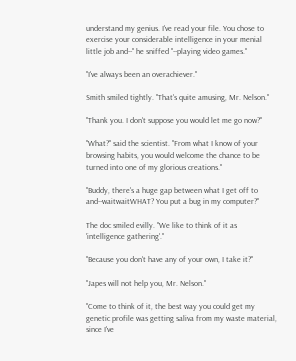understand my genius. I've read your file. You chose to exercise your considerable intelligence in your menial little job and--" he sniffed "--playing video games."

"I've always been an overachiever."

Smith smiled tightly. "That's quite amusing, Mr. Nelson."

"Thank you. I don't suppose you would let me go now?"

"What?" said the scientist. "From what I know of your browsing habits, you would welcome the chance to be turned into one of my glorious creations."

"Buddy, there's a huge gap between what I get off to and--waitwaitWHAT? You put a bug in my computer?"

The doc smiled evilly. "We like to think of it as 'intelligence gathering'."

"Because you don't have any of your own, I take it?"

"Japes will not help you, Mr. Nelson."

"Come to think of it, the best way you could get my genetic profile was getting saliva from my waste material, since I've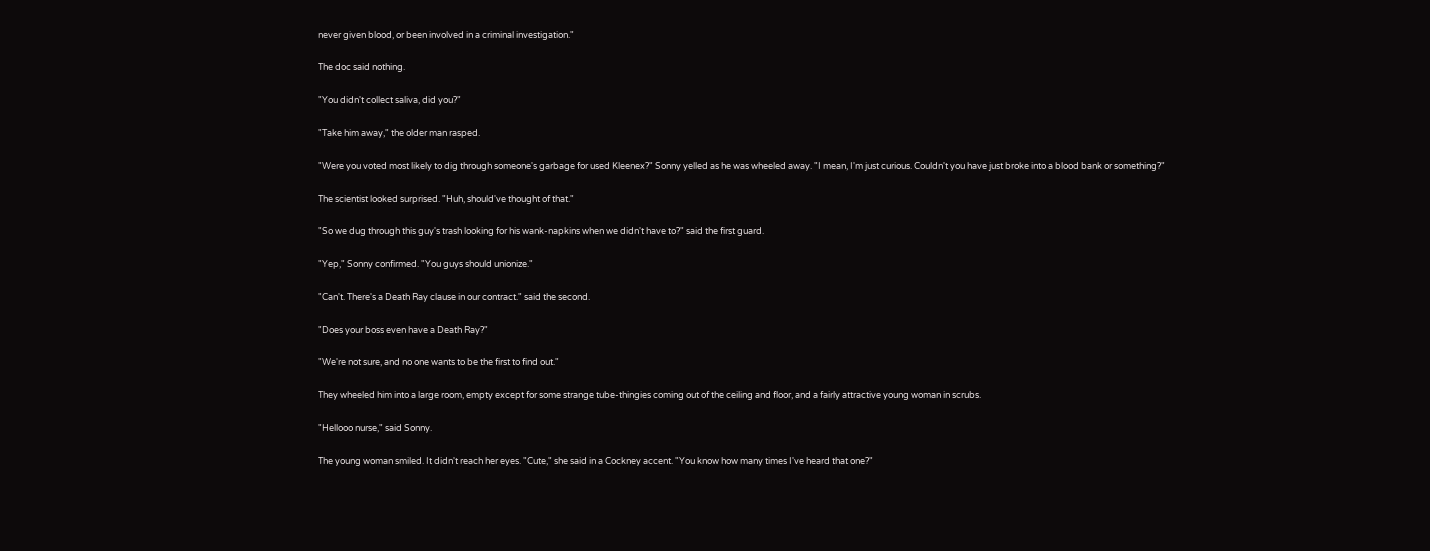never given blood, or been involved in a criminal investigation."

The doc said nothing.

"You didn't collect saliva, did you?"

"Take him away," the older man rasped.

"Were you voted most likely to dig through someone's garbage for used Kleenex?" Sonny yelled as he was wheeled away. "I mean, I'm just curious. Couldn't you have just broke into a blood bank or something?"

The scientist looked surprised. "Huh, should've thought of that."

"So we dug through this guy's trash looking for his wank-napkins when we didn't have to?" said the first guard.

"Yep," Sonny confirmed. "You guys should unionize."

"Can't. There's a Death Ray clause in our contract." said the second.

"Does your boss even have a Death Ray?"

"We're not sure, and no one wants to be the first to find out."

They wheeled him into a large room, empty except for some strange tube-thingies coming out of the ceiling and floor, and a fairly attractive young woman in scrubs.

"Hellooo nurse," said Sonny.

The young woman smiled. It didn't reach her eyes. "Cute," she said in a Cockney accent. "You know how many times I've heard that one?"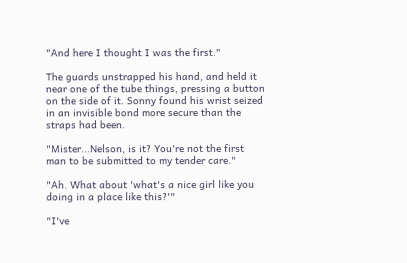"And here I thought I was the first."

The guards unstrapped his hand, and held it near one of the tube things, pressing a button on the side of it. Sonny found his wrist seized in an invisible bond more secure than the straps had been.

"Mister...Nelson, is it? You're not the first man to be submitted to my tender care."

"Ah. What about 'what's a nice girl like you doing in a place like this?'"

"I've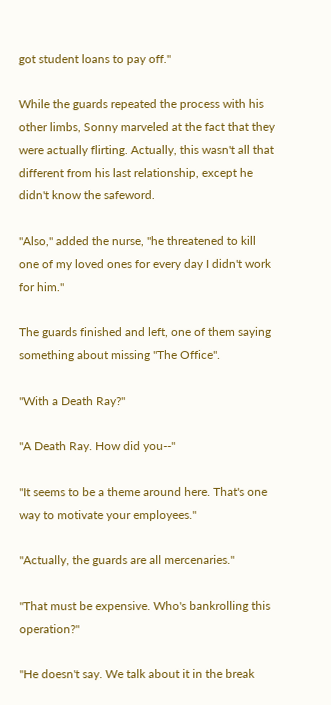got student loans to pay off."

While the guards repeated the process with his other limbs, Sonny marveled at the fact that they were actually flirting. Actually, this wasn't all that different from his last relationship, except he didn't know the safeword.

"Also," added the nurse, "he threatened to kill one of my loved ones for every day I didn't work for him."

The guards finished and left, one of them saying something about missing "The Office".

"With a Death Ray?"

"A Death Ray. How did you--"

"It seems to be a theme around here. That's one way to motivate your employees."

"Actually, the guards are all mercenaries."

"That must be expensive. Who's bankrolling this operation?"

"He doesn't say. We talk about it in the break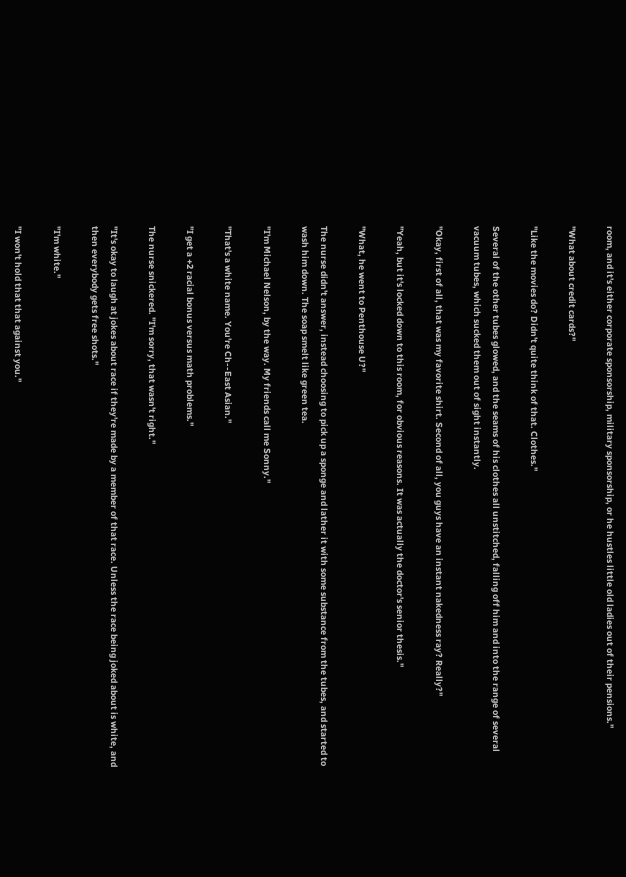room, and it's either corporate sponsorship, military sponsorship, or he hustles little old ladies out of their pensions."

"What about credit cards?"

"Like the movies do? Didn't quite think of that. Clothes."

Several of the other tubes glowed, and the seams of his clothes all unstitched, falling off him and into the range of several vacuum tubes, which sucked them out of sight instantly.

"Okay, first of all, that was my favorite shirt. Second of all, you guys have an instant nakedness ray? Really?"

"Yeah, but it's locked down to this room, for obvious reasons. It was actually the doctor's senior thesis."

"What, he went to Penthouse U?"

The nurse didn't answer, instead choosing to pick up a sponge and lather it with some substance from the tubes, and started to wash him down. The soap smelt like green tea.

"I'm Michael Nelson, by the way. My friends call me Sonny."

"That's a white name. You're Ch--East Asian."

"I get a +2 racial bonus versus math problems."

The nurse snickered. "I'm sorry, that wasn't right."

"It's okay to laugh at jokes about race if they're made by a member of that race. Unless the race being joked about is white, and then everybody gets free shots."

"I'm white."

"I won't hold that that against you."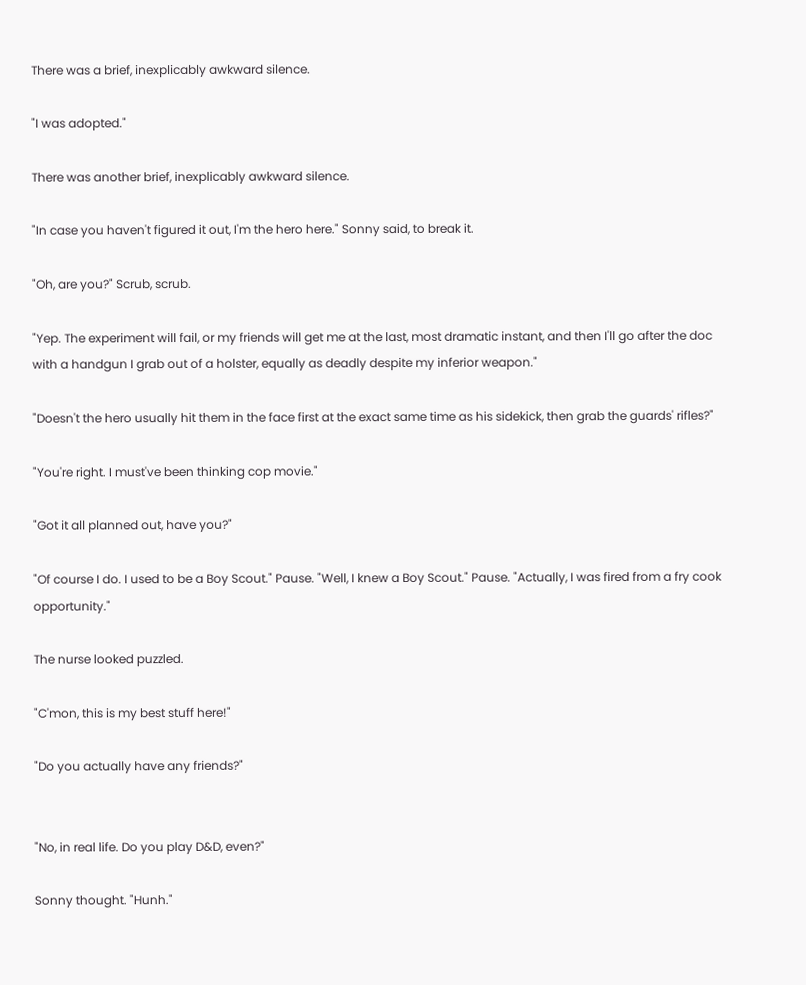There was a brief, inexplicably awkward silence.

"I was adopted."

There was another brief, inexplicably awkward silence.

"In case you haven't figured it out, I'm the hero here." Sonny said, to break it.

"Oh, are you?" Scrub, scrub.

"Yep. The experiment will fail, or my friends will get me at the last, most dramatic instant, and then I'll go after the doc with a handgun I grab out of a holster, equally as deadly despite my inferior weapon."

"Doesn't the hero usually hit them in the face first at the exact same time as his sidekick, then grab the guards' rifles?"

"You're right. I must've been thinking cop movie."

"Got it all planned out, have you?"

"Of course I do. I used to be a Boy Scout." Pause. "Well, I knew a Boy Scout." Pause. "Actually, I was fired from a fry cook opportunity."

The nurse looked puzzled.

"C'mon, this is my best stuff here!"

"Do you actually have any friends?"


"No, in real life. Do you play D&D, even?"

Sonny thought. "Hunh."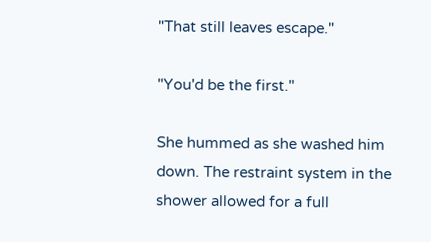"That still leaves escape."

"You'd be the first."

She hummed as she washed him down. The restraint system in the shower allowed for a full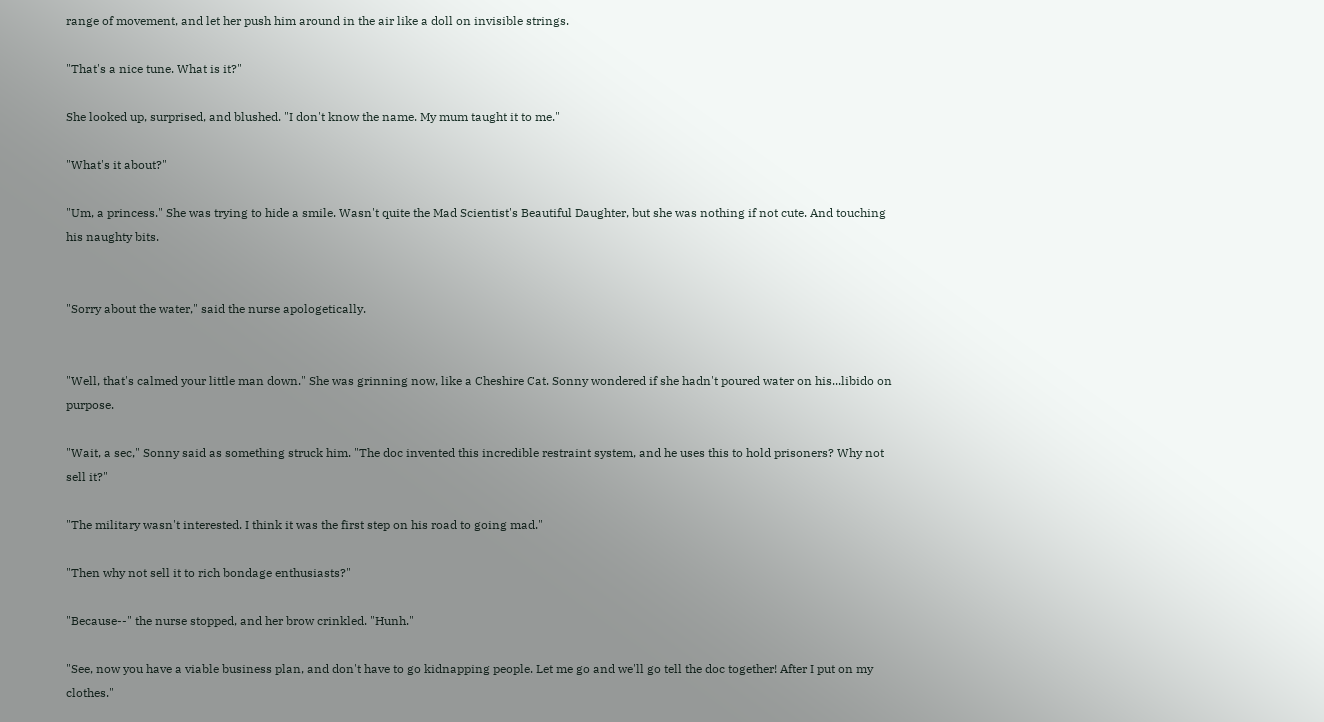range of movement, and let her push him around in the air like a doll on invisible strings.

"That's a nice tune. What is it?"

She looked up, surprised, and blushed. "I don't know the name. My mum taught it to me."

"What's it about?"

"Um, a princess." She was trying to hide a smile. Wasn't quite the Mad Scientist's Beautiful Daughter, but she was nothing if not cute. And touching his naughty bits.


"Sorry about the water," said the nurse apologetically.


"Well, that's calmed your little man down." She was grinning now, like a Cheshire Cat. Sonny wondered if she hadn't poured water on his...libido on purpose.

"Wait, a sec," Sonny said as something struck him. "The doc invented this incredible restraint system, and he uses this to hold prisoners? Why not sell it?"

"The military wasn't interested. I think it was the first step on his road to going mad."

"Then why not sell it to rich bondage enthusiasts?"

"Because--" the nurse stopped, and her brow crinkled. "Hunh."

"See, now you have a viable business plan, and don't have to go kidnapping people. Let me go and we'll go tell the doc together! After I put on my clothes."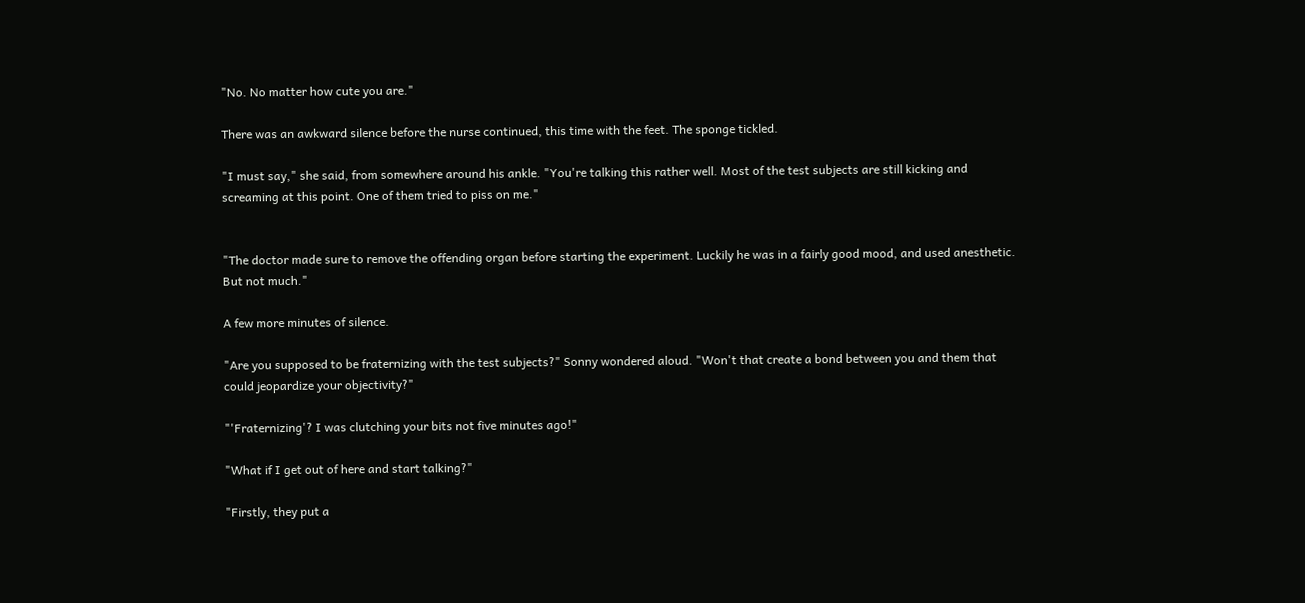"No. No matter how cute you are."

There was an awkward silence before the nurse continued, this time with the feet. The sponge tickled.

"I must say," she said, from somewhere around his ankle. "You're talking this rather well. Most of the test subjects are still kicking and screaming at this point. One of them tried to piss on me."


"The doctor made sure to remove the offending organ before starting the experiment. Luckily he was in a fairly good mood, and used anesthetic. But not much."

A few more minutes of silence.

"Are you supposed to be fraternizing with the test subjects?" Sonny wondered aloud. "Won't that create a bond between you and them that could jeopardize your objectivity?"

"'Fraternizing'? I was clutching your bits not five minutes ago!"

"What if I get out of here and start talking?"

"Firstly, they put a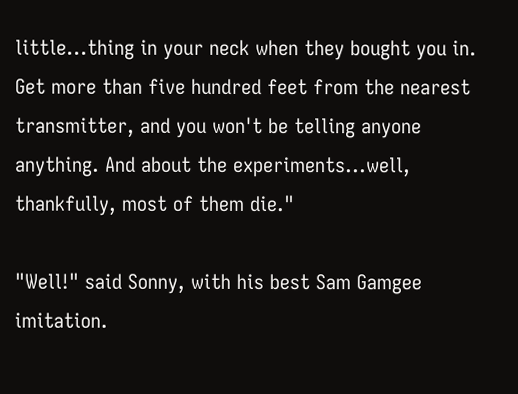little...thing in your neck when they bought you in. Get more than five hundred feet from the nearest transmitter, and you won't be telling anyone anything. And about the experiments...well, thankfully, most of them die."

"Well!" said Sonny, with his best Sam Gamgee imitation.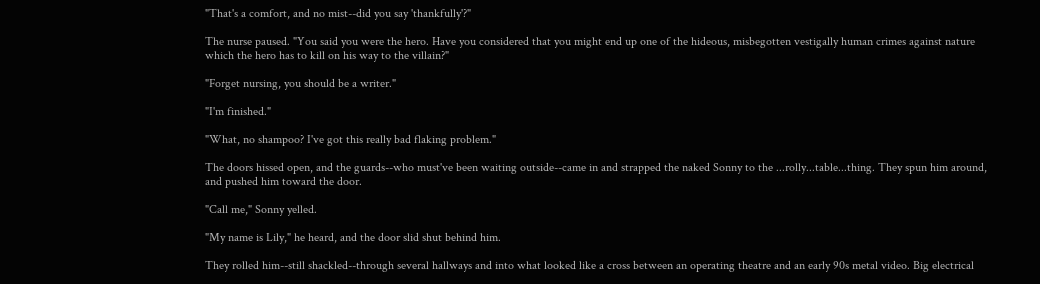"That's a comfort, and no mist--did you say 'thankfully'?"

The nurse paused. "You said you were the hero. Have you considered that you might end up one of the hideous, misbegotten vestigally human crimes against nature which the hero has to kill on his way to the villain?"

"Forget nursing, you should be a writer."

"I'm finished."

"What, no shampoo? I've got this really bad flaking problem."

The doors hissed open, and the guards--who must've been waiting outside--came in and strapped the naked Sonny to the ...rolly...table...thing. They spun him around, and pushed him toward the door.

"Call me," Sonny yelled.

"My name is Lily," he heard, and the door slid shut behind him.

They rolled him--still shackled--through several hallways and into what looked like a cross between an operating theatre and an early 90s metal video. Big electrical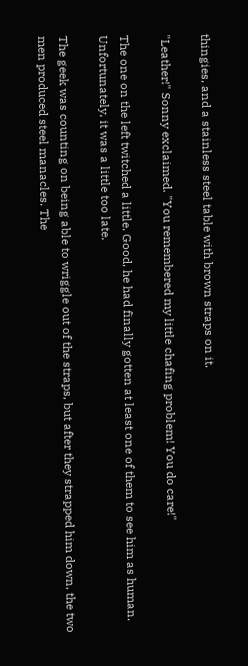thingies, and a stainless steel table with brown straps on it.

"Leather!" Sonny exclaimed. "You remembered my little chafing problem! You do care!"

The one on the left twitched a little. Good, he had finally gotten at least one of them to see him as human. Unfortunately, it was a little too late.

The geek was counting on being able to wriggle out of the straps, but after they strapped him down, the two men produced steel manacles. The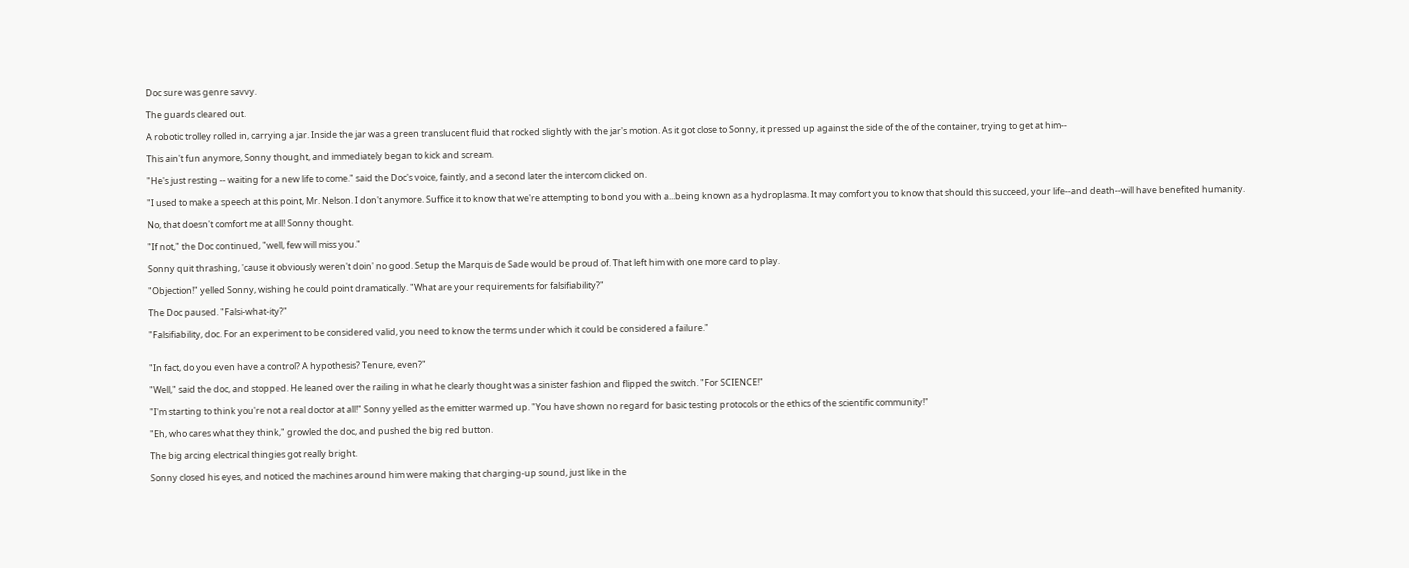Doc sure was genre savvy.

The guards cleared out.

A robotic trolley rolled in, carrying a jar. Inside the jar was a green translucent fluid that rocked slightly with the jar's motion. As it got close to Sonny, it pressed up against the side of the of the container, trying to get at him--

This ain't fun anymore, Sonny thought, and immediately began to kick and scream.

"He's just resting -- waiting for a new life to come." said the Doc's voice, faintly, and a second later the intercom clicked on.

"I used to make a speech at this point, Mr. Nelson. I don't anymore. Suffice it to know that we're attempting to bond you with a...being known as a hydroplasma. It may comfort you to know that should this succeed, your life--and death--will have benefited humanity.

No, that doesn't comfort me at all! Sonny thought.

"If not," the Doc continued, "well, few will miss you."

Sonny quit thrashing, 'cause it obviously weren't doin' no good. Setup the Marquis de Sade would be proud of. That left him with one more card to play.

"Objection!" yelled Sonny, wishing he could point dramatically. "What are your requirements for falsifiability?"

The Doc paused. "Falsi-what-ity?"

"Falsifiability, doc. For an experiment to be considered valid, you need to know the terms under which it could be considered a failure."


"In fact, do you even have a control? A hypothesis? Tenure, even?"

"Well," said the doc, and stopped. He leaned over the railing in what he clearly thought was a sinister fashion and flipped the switch. "For SCIENCE!"

"I'm starting to think you're not a real doctor at all!" Sonny yelled as the emitter warmed up. "You have shown no regard for basic testing protocols or the ethics of the scientific community!"

"Eh, who cares what they think," growled the doc, and pushed the big red button.

The big arcing electrical thingies got really bright.

Sonny closed his eyes, and noticed the machines around him were making that charging-up sound, just like in the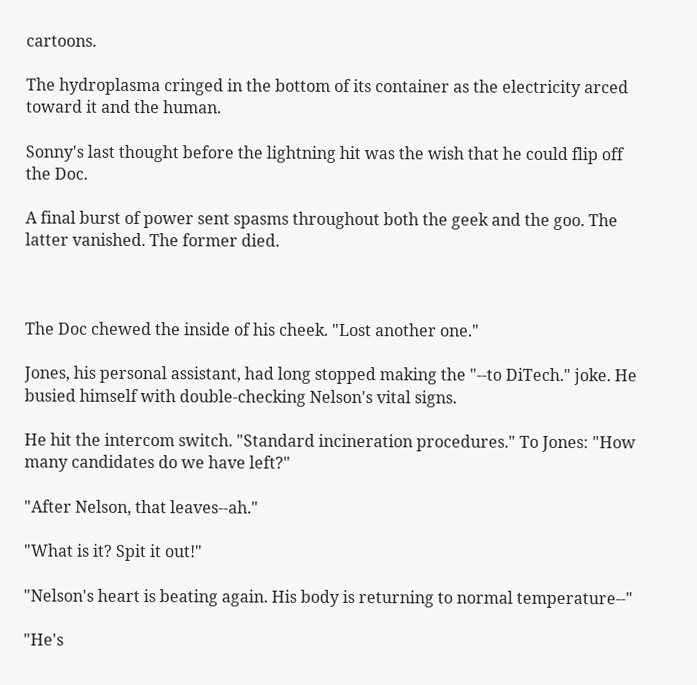cartoons.

The hydroplasma cringed in the bottom of its container as the electricity arced toward it and the human.

Sonny's last thought before the lightning hit was the wish that he could flip off the Doc.

A final burst of power sent spasms throughout both the geek and the goo. The latter vanished. The former died.



The Doc chewed the inside of his cheek. "Lost another one."

Jones, his personal assistant, had long stopped making the "--to DiTech." joke. He busied himself with double-checking Nelson's vital signs.

He hit the intercom switch. "Standard incineration procedures." To Jones: "How many candidates do we have left?"

"After Nelson, that leaves--ah."

"What is it? Spit it out!"

"Nelson's heart is beating again. His body is returning to normal temperature--"

"He's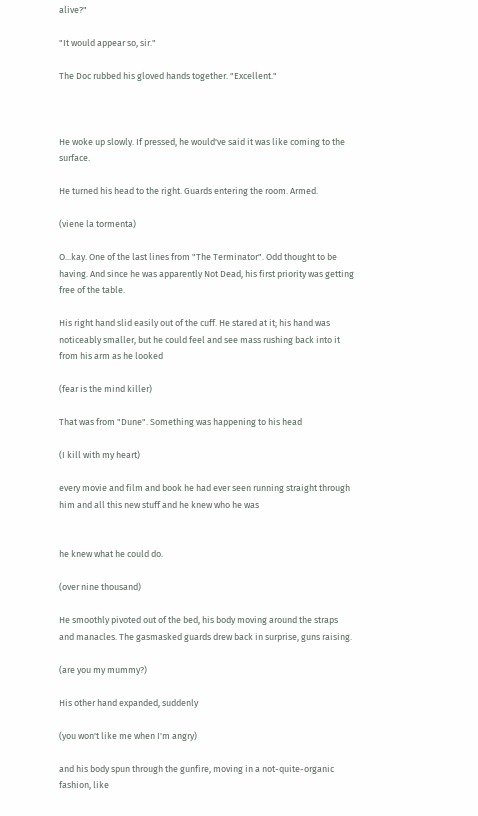alive?"

"It would appear so, sir."

The Doc rubbed his gloved hands together. "Excellent."



He woke up slowly. If pressed, he would've said it was like coming to the surface.

He turned his head to the right. Guards entering the room. Armed.

(viene la tormenta)

O...kay. One of the last lines from "The Terminator". Odd thought to be having. And since he was apparently Not Dead, his first priority was getting free of the table.

His right hand slid easily out of the cuff. He stared at it; his hand was noticeably smaller, but he could feel and see mass rushing back into it from his arm as he looked

(fear is the mind killer)

That was from "Dune". Something was happening to his head

(I kill with my heart)

every movie and film and book he had ever seen running straight through him and all this new stuff and he knew who he was


he knew what he could do.

(over nine thousand)

He smoothly pivoted out of the bed, his body moving around the straps and manacles. The gasmasked guards drew back in surprise, guns raising.

(are you my mummy?)

His other hand expanded, suddenly

(you won't like me when I'm angry)

and his body spun through the gunfire, moving in a not-quite-organic fashion, like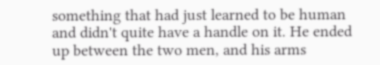something that had just learned to be human and didn't quite have a handle on it. He ended up between the two men, and his arms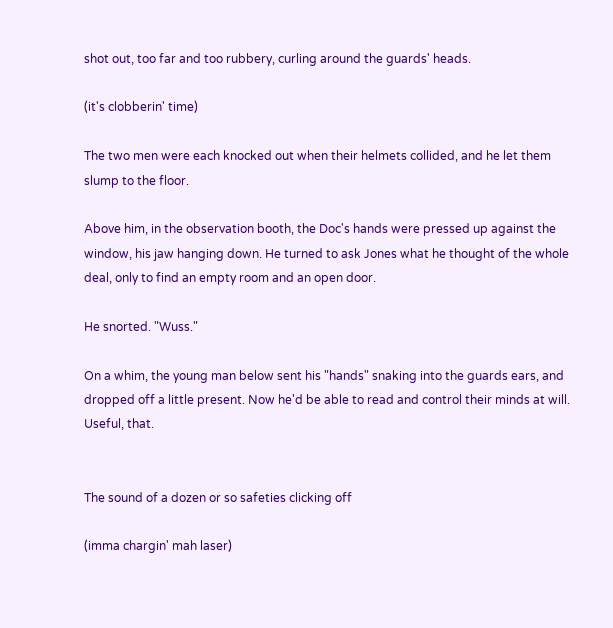shot out, too far and too rubbery, curling around the guards' heads.

(it's clobberin' time)

The two men were each knocked out when their helmets collided, and he let them slump to the floor.

Above him, in the observation booth, the Doc's hands were pressed up against the window, his jaw hanging down. He turned to ask Jones what he thought of the whole deal, only to find an empty room and an open door.

He snorted. "Wuss."

On a whim, the young man below sent his "hands" snaking into the guards ears, and dropped off a little present. Now he'd be able to read and control their minds at will. Useful, that.


The sound of a dozen or so safeties clicking off

(imma chargin' mah laser)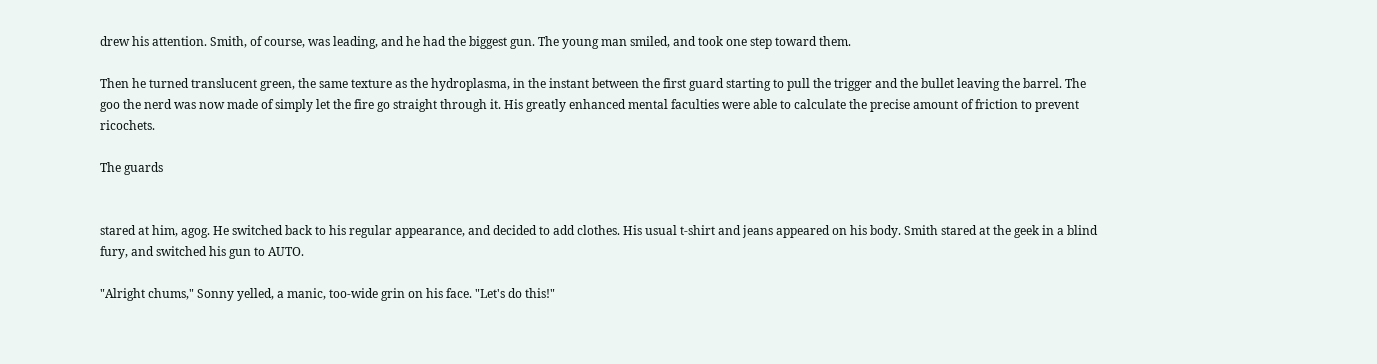drew his attention. Smith, of course, was leading, and he had the biggest gun. The young man smiled, and took one step toward them.

Then he turned translucent green, the same texture as the hydroplasma, in the instant between the first guard starting to pull the trigger and the bullet leaving the barrel. The goo the nerd was now made of simply let the fire go straight through it. His greatly enhanced mental faculties were able to calculate the precise amount of friction to prevent ricochets.

The guards


stared at him, agog. He switched back to his regular appearance, and decided to add clothes. His usual t-shirt and jeans appeared on his body. Smith stared at the geek in a blind fury, and switched his gun to AUTO.

"Alright chums," Sonny yelled, a manic, too-wide grin on his face. "Let's do this!"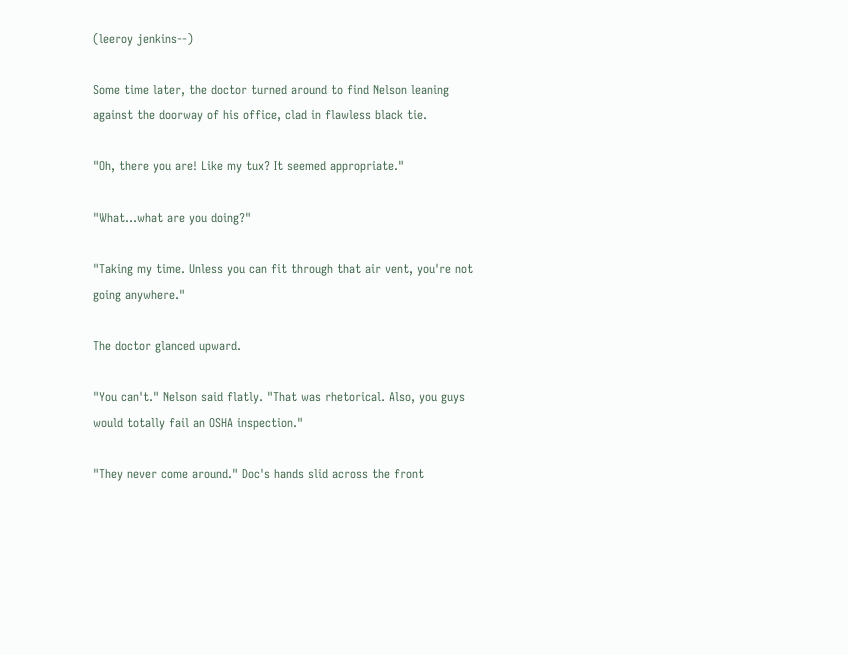(leeroy jenkins--)

Some time later, the doctor turned around to find Nelson leaning against the doorway of his office, clad in flawless black tie.

"Oh, there you are! Like my tux? It seemed appropriate."

"What...what are you doing?"

"Taking my time. Unless you can fit through that air vent, you're not going anywhere."

The doctor glanced upward.

"You can't." Nelson said flatly. "That was rhetorical. Also, you guys would totally fail an OSHA inspection."

"They never come around." Doc's hands slid across the front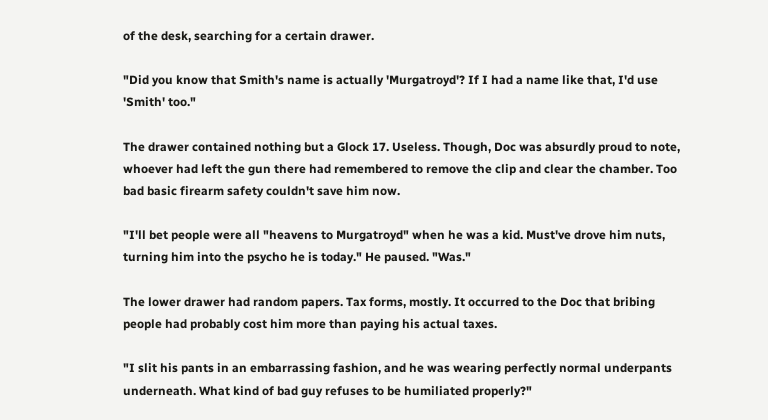of the desk, searching for a certain drawer.

"Did you know that Smith's name is actually 'Murgatroyd'? If I had a name like that, I'd use 'Smith' too."

The drawer contained nothing but a Glock 17. Useless. Though, Doc was absurdly proud to note, whoever had left the gun there had remembered to remove the clip and clear the chamber. Too bad basic firearm safety couldn't save him now.

"I'll bet people were all "heavens to Murgatroyd" when he was a kid. Must've drove him nuts, turning him into the psycho he is today." He paused. "Was."

The lower drawer had random papers. Tax forms, mostly. It occurred to the Doc that bribing people had probably cost him more than paying his actual taxes.

"I slit his pants in an embarrassing fashion, and he was wearing perfectly normal underpants underneath. What kind of bad guy refuses to be humiliated properly?"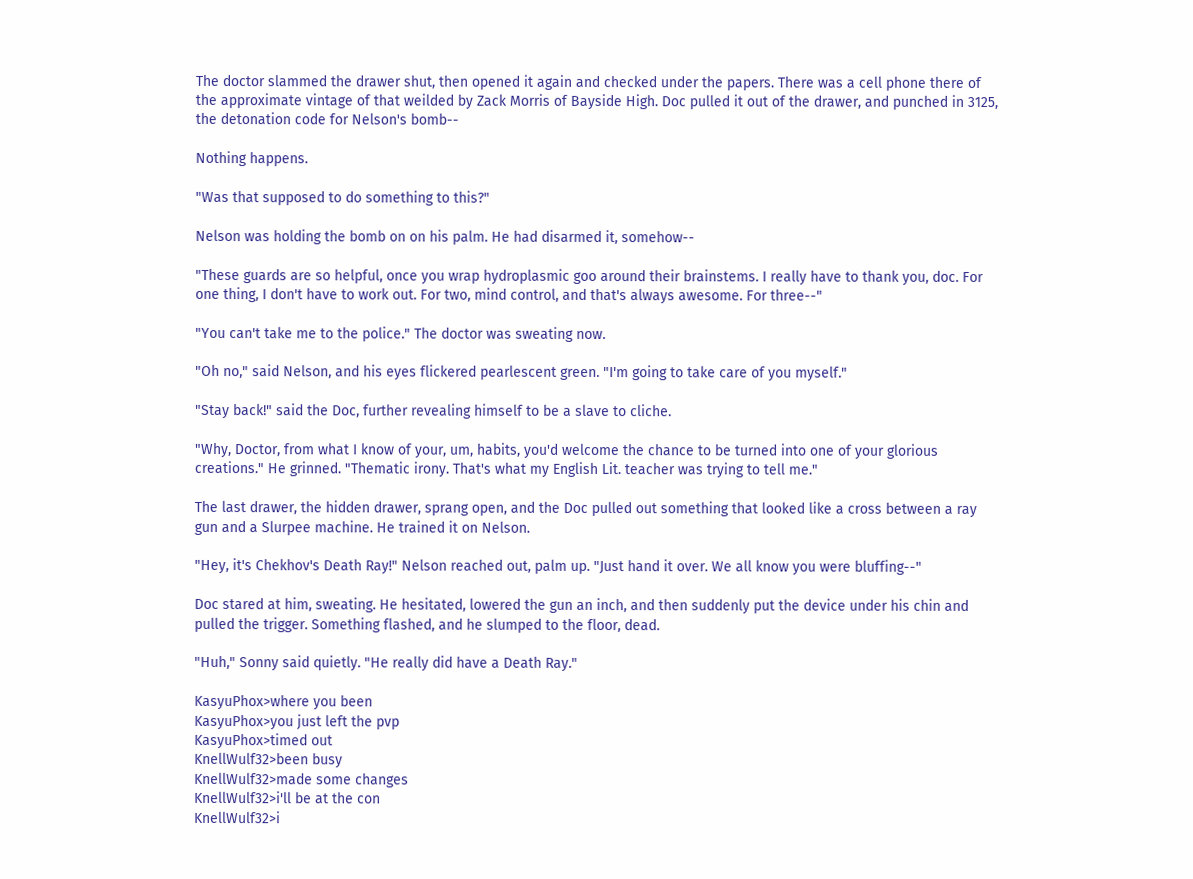The doctor slammed the drawer shut, then opened it again and checked under the papers. There was a cell phone there of the approximate vintage of that weilded by Zack Morris of Bayside High. Doc pulled it out of the drawer, and punched in 3125, the detonation code for Nelson's bomb--

Nothing happens.

"Was that supposed to do something to this?"

Nelson was holding the bomb on on his palm. He had disarmed it, somehow--

"These guards are so helpful, once you wrap hydroplasmic goo around their brainstems. I really have to thank you, doc. For one thing, I don't have to work out. For two, mind control, and that's always awesome. For three--"

"You can't take me to the police." The doctor was sweating now.

"Oh no," said Nelson, and his eyes flickered pearlescent green. "I'm going to take care of you myself."

"Stay back!" said the Doc, further revealing himself to be a slave to cliche.

"Why, Doctor, from what I know of your, um, habits, you'd welcome the chance to be turned into one of your glorious creations." He grinned. "Thematic irony. That's what my English Lit. teacher was trying to tell me."

The last drawer, the hidden drawer, sprang open, and the Doc pulled out something that looked like a cross between a ray gun and a Slurpee machine. He trained it on Nelson.

"Hey, it's Chekhov's Death Ray!" Nelson reached out, palm up. "Just hand it over. We all know you were bluffing--"

Doc stared at him, sweating. He hesitated, lowered the gun an inch, and then suddenly put the device under his chin and pulled the trigger. Something flashed, and he slumped to the floor, dead.

"Huh," Sonny said quietly. "He really did have a Death Ray."

KasyuPhox>where you been
KasyuPhox>you just left the pvp
KasyuPhox>timed out
KnellWulf32>been busy
KnellWulf32>made some changes
KnellWulf32>i'll be at the con
KnellWulf32>i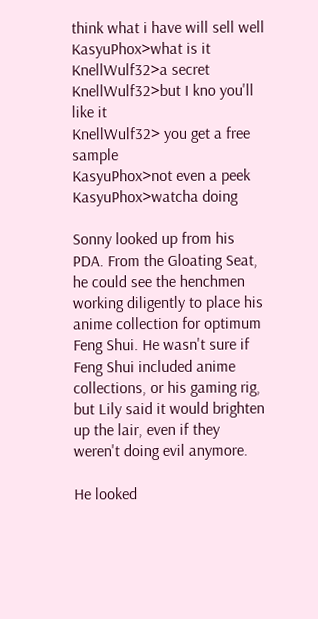think what i have will sell well
KasyuPhox>what is it
KnellWulf32>a secret
KnellWulf32>but I kno you'll like it
KnellWulf32> you get a free sample
KasyuPhox>not even a peek
KasyuPhox>watcha doing

Sonny looked up from his PDA. From the Gloating Seat, he could see the henchmen working diligently to place his anime collection for optimum Feng Shui. He wasn't sure if Feng Shui included anime collections, or his gaming rig, but Lily said it would brighten up the lair, even if they weren't doing evil anymore.

He looked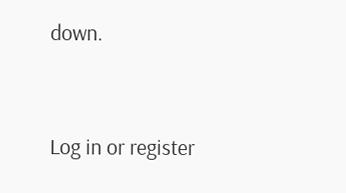down.



Log in or register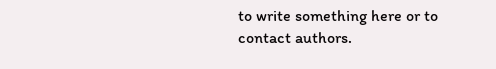to write something here or to contact authors.